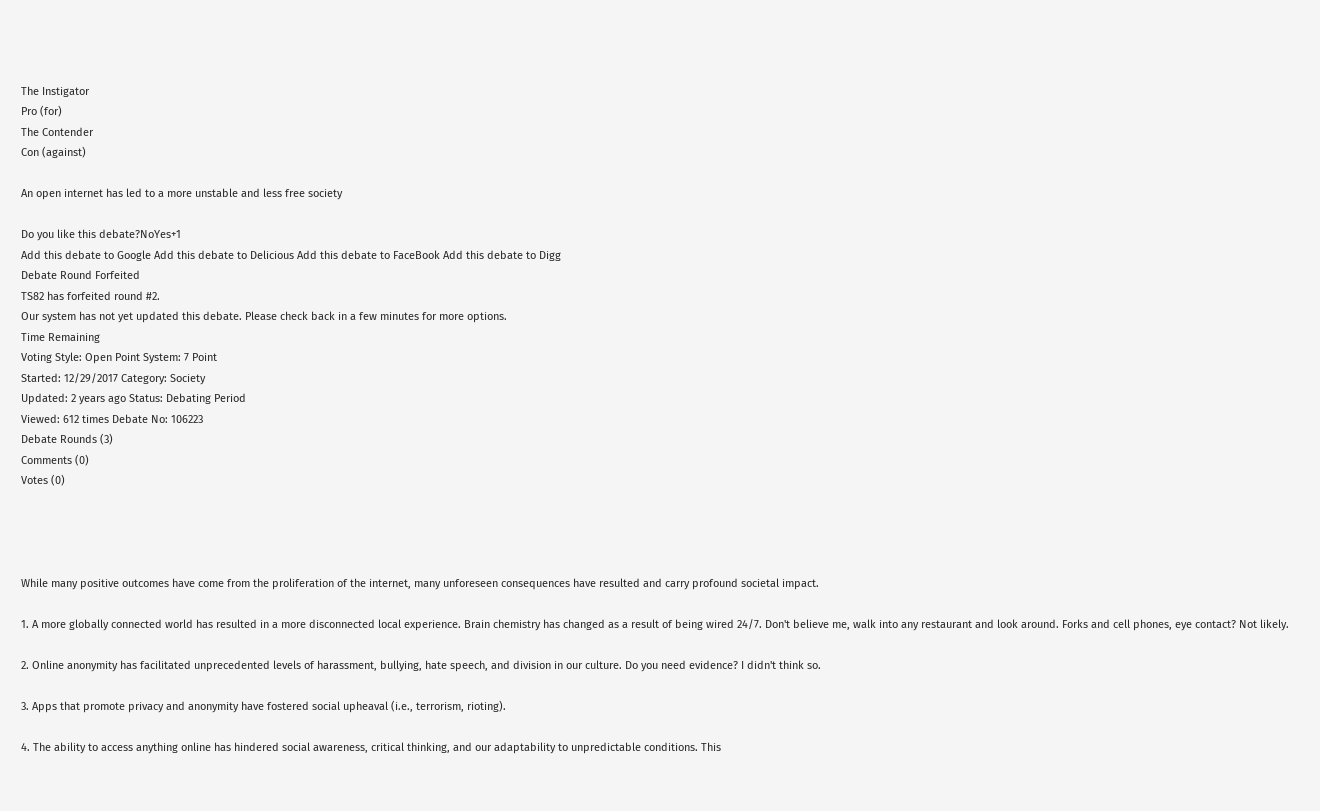The Instigator
Pro (for)
The Contender
Con (against)

An open internet has led to a more unstable and less free society

Do you like this debate?NoYes+1
Add this debate to Google Add this debate to Delicious Add this debate to FaceBook Add this debate to Digg
Debate Round Forfeited
TS82 has forfeited round #2.
Our system has not yet updated this debate. Please check back in a few minutes for more options.
Time Remaining
Voting Style: Open Point System: 7 Point
Started: 12/29/2017 Category: Society
Updated: 2 years ago Status: Debating Period
Viewed: 612 times Debate No: 106223
Debate Rounds (3)
Comments (0)
Votes (0)




While many positive outcomes have come from the proliferation of the internet, many unforeseen consequences have resulted and carry profound societal impact.

1. A more globally connected world has resulted in a more disconnected local experience. Brain chemistry has changed as a result of being wired 24/7. Don't believe me, walk into any restaurant and look around. Forks and cell phones, eye contact? Not likely.

2. Online anonymity has facilitated unprecedented levels of harassment, bullying, hate speech, and division in our culture. Do you need evidence? I didn't think so.

3. Apps that promote privacy and anonymity have fostered social upheaval (i.e., terrorism, rioting).

4. The ability to access anything online has hindered social awareness, critical thinking, and our adaptability to unpredictable conditions. This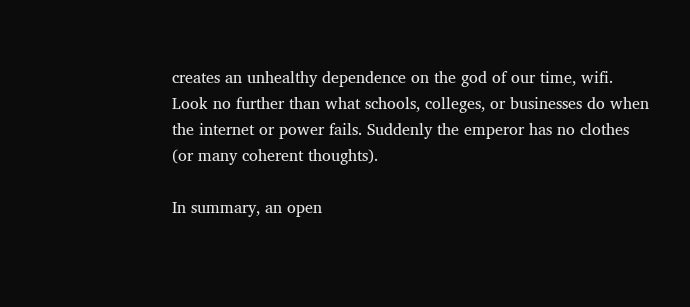creates an unhealthy dependence on the god of our time, wifi. Look no further than what schools, colleges, or businesses do when the internet or power fails. Suddenly the emperor has no clothes (or many coherent thoughts).

In summary, an open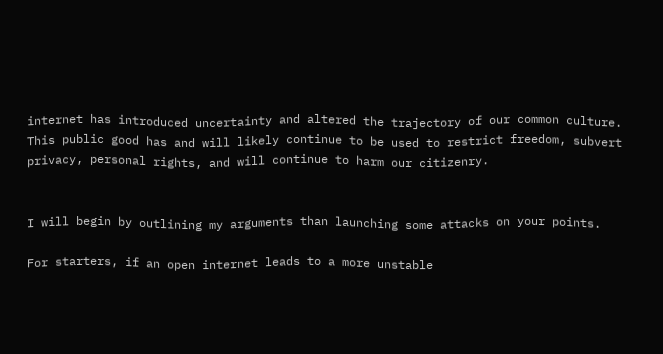internet has introduced uncertainty and altered the trajectory of our common culture. This public good has and will likely continue to be used to restrict freedom, subvert privacy, personal rights, and will continue to harm our citizenry.


I will begin by outlining my arguments than launching some attacks on your points.

For starters, if an open internet leads to a more unstable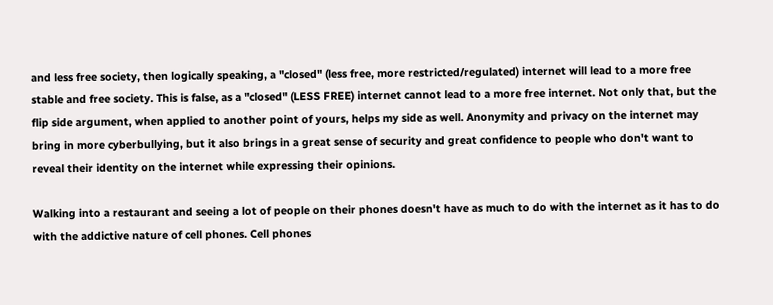and less free society, then logically speaking, a "closed" (less free, more restricted/regulated) internet will lead to a more free stable and free society. This is false, as a "closed" (LESS FREE) internet cannot lead to a more free internet. Not only that, but the flip side argument, when applied to another point of yours, helps my side as well. Anonymity and privacy on the internet may bring in more cyberbullying, but it also brings in a great sense of security and great confidence to people who don't want to reveal their identity on the internet while expressing their opinions.

Walking into a restaurant and seeing a lot of people on their phones doesn't have as much to do with the internet as it has to do with the addictive nature of cell phones. Cell phones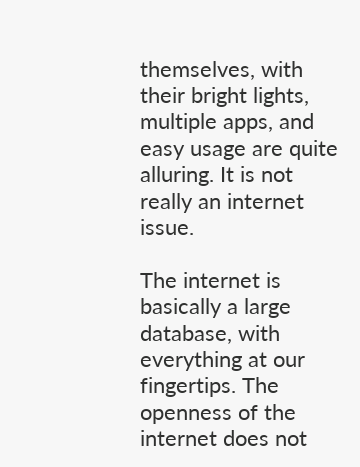themselves, with their bright lights, multiple apps, and easy usage are quite alluring. It is not really an internet issue.

The internet is basically a large database, with everything at our fingertips. The openness of the internet does not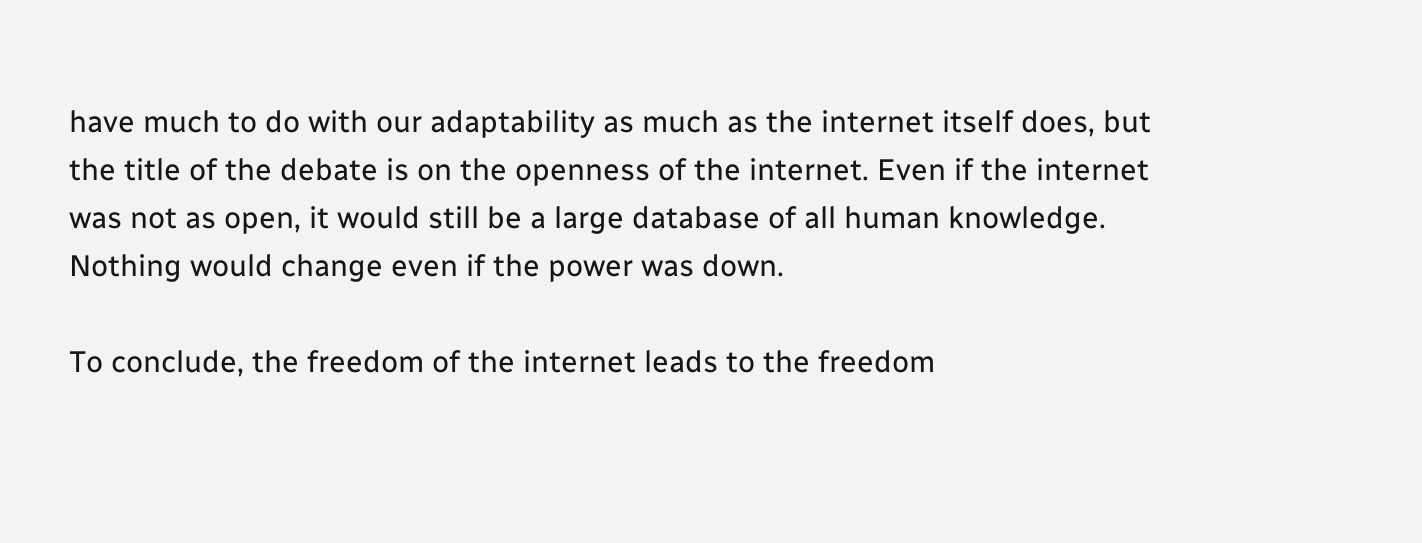have much to do with our adaptability as much as the internet itself does, but the title of the debate is on the openness of the internet. Even if the internet was not as open, it would still be a large database of all human knowledge. Nothing would change even if the power was down.

To conclude, the freedom of the internet leads to the freedom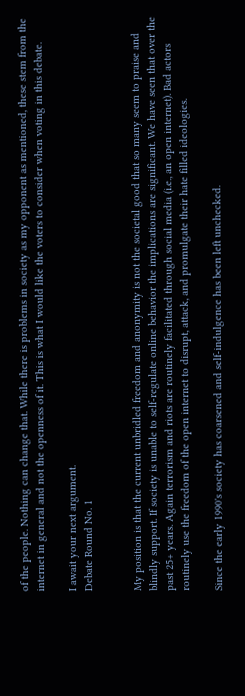of the people. Nothing can change that. While there is problems in society as my opponent as mentioned, these stem from the internet in general and not the openness of it. This is what I would like the voters to consider when voting in this debate.

I await your next argument.
Debate Round No. 1


My position is that the current unbridled freedom and anonymity is not the societal good that so many seem to praise and blindly support. If society is unable to self-regulate online behavior the implications are significant. We have seen that over the past 25+ years. Again terrorism and riots are routinely facilitated through social media (i.e., an open internet). Bad actors routinely use the freedom of the open internet to disrupt, attack, and promulgate their hate filled ideologies.

Since the early 1990's society has coarsened and self-indulgence has been left unchecked.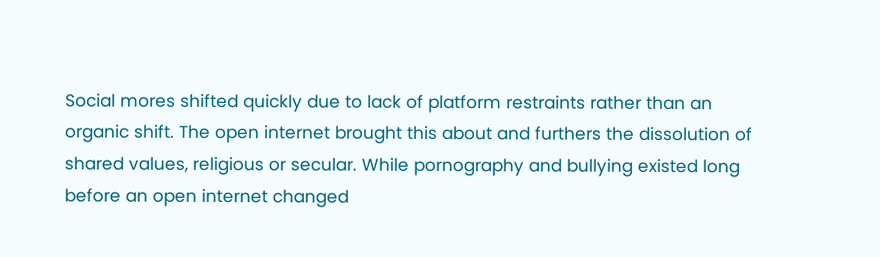Social mores shifted quickly due to lack of platform restraints rather than an organic shift. The open internet brought this about and furthers the dissolution of shared values, religious or secular. While pornography and bullying existed long before an open internet changed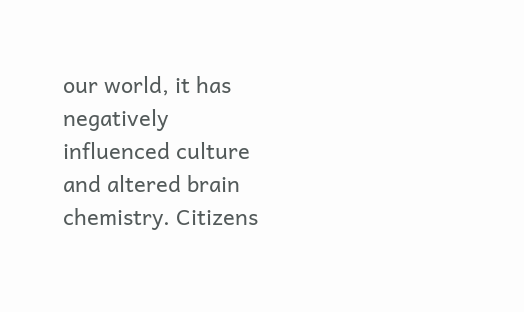our world, it has negatively influenced culture and altered brain chemistry. Citizens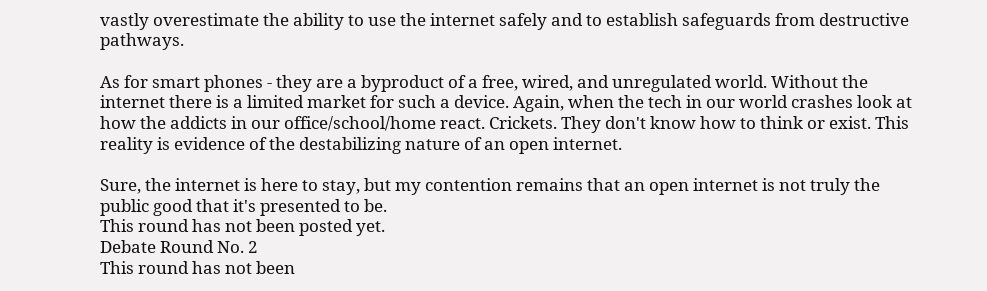vastly overestimate the ability to use the internet safely and to establish safeguards from destructive pathways.

As for smart phones - they are a byproduct of a free, wired, and unregulated world. Without the internet there is a limited market for such a device. Again, when the tech in our world crashes look at how the addicts in our office/school/home react. Crickets. They don't know how to think or exist. This reality is evidence of the destabilizing nature of an open internet.

Sure, the internet is here to stay, but my contention remains that an open internet is not truly the public good that it's presented to be.
This round has not been posted yet.
Debate Round No. 2
This round has not been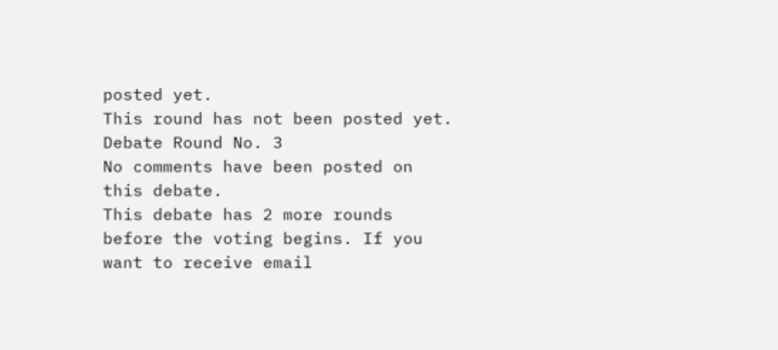posted yet.
This round has not been posted yet.
Debate Round No. 3
No comments have been posted on this debate.
This debate has 2 more rounds before the voting begins. If you want to receive email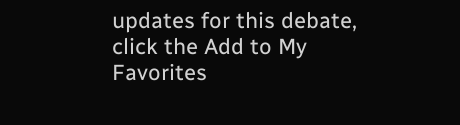updates for this debate, click the Add to My Favorites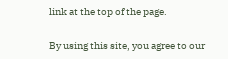link at the top of the page.

By using this site, you agree to our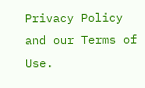Privacy Policy and our Terms of Use.